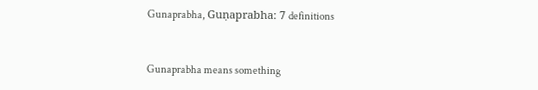Gunaprabha, Guṇaprabha: 7 definitions


Gunaprabha means something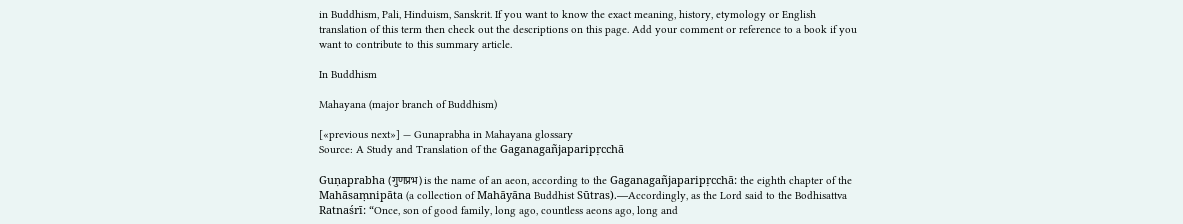in Buddhism, Pali, Hinduism, Sanskrit. If you want to know the exact meaning, history, etymology or English translation of this term then check out the descriptions on this page. Add your comment or reference to a book if you want to contribute to this summary article.

In Buddhism

Mahayana (major branch of Buddhism)

[«previous next»] — Gunaprabha in Mahayana glossary
Source: A Study and Translation of the Gaganagañjaparipṛcchā

Guṇaprabha (गुणप्रभ) is the name of an aeon, according to the Gaganagañjaparipṛcchā: the eighth chapter of the Mahāsaṃnipāta (a collection of Mahāyāna Buddhist Sūtras).—Accordingly, as the Lord said to the Bodhisattva Ratnaśrī: “Once, son of good family, long ago, countless aeons ago, long and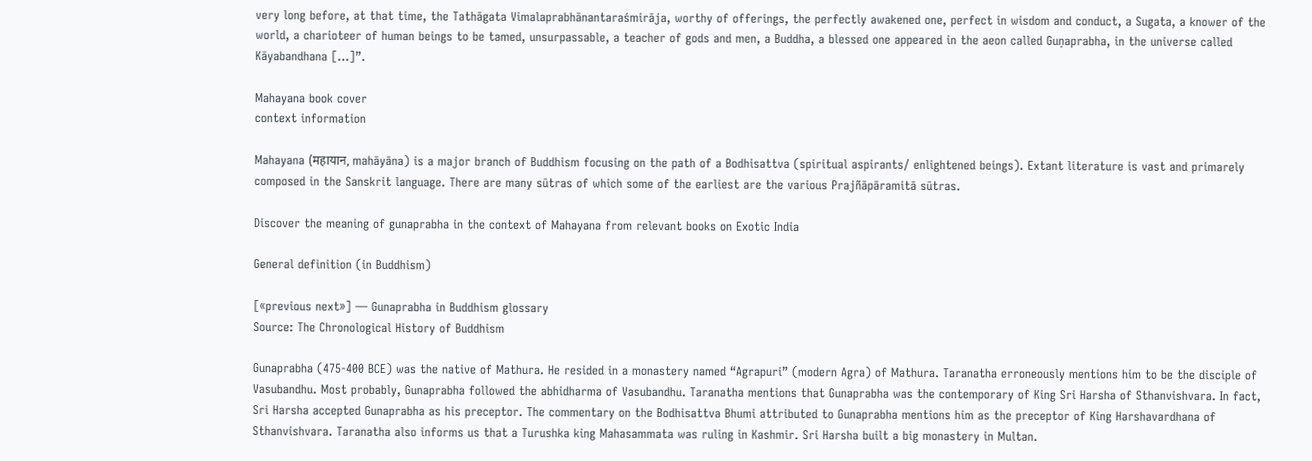very long before, at that time, the Tathāgata Vimalaprabhānantaraśmirāja, worthy of offerings, the perfectly awakened one, perfect in wisdom and conduct, a Sugata, a knower of the world, a charioteer of human beings to be tamed, unsurpassable, a teacher of gods and men, a Buddha, a blessed one appeared in the aeon called Guṇaprabha, in the universe called Kāyabandhana [...]”.

Mahayana book cover
context information

Mahayana (महायान, mahāyāna) is a major branch of Buddhism focusing on the path of a Bodhisattva (spiritual aspirants/ enlightened beings). Extant literature is vast and primarely composed in the Sanskrit language. There are many sūtras of which some of the earliest are the various Prajñāpāramitā sūtras.

Discover the meaning of gunaprabha in the context of Mahayana from relevant books on Exotic India

General definition (in Buddhism)

[«previous next»] — Gunaprabha in Buddhism glossary
Source: The Chronological History of Buddhism

Gunaprabha (475-400 BCE) was the native of Mathura. He resided in a monastery named “Agrapuri” (modern Agra) of Mathura. Taranatha erroneously mentions him to be the disciple of Vasubandhu. Most probably, Gunaprabha followed the abhidharma of Vasubandhu. Taranatha mentions that Gunaprabha was the contemporary of King Sri Harsha of Sthanvishvara. In fact, Sri Harsha accepted Gunaprabha as his preceptor. The commentary on the Bodhisattva Bhumi attributed to Gunaprabha mentions him as the preceptor of King Harshavardhana of Sthanvishvara. Taranatha also informs us that a Turushka king Mahasammata was ruling in Kashmir. Sri Harsha built a big monastery in Multan.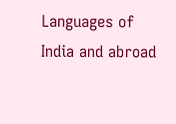Languages of India and abroad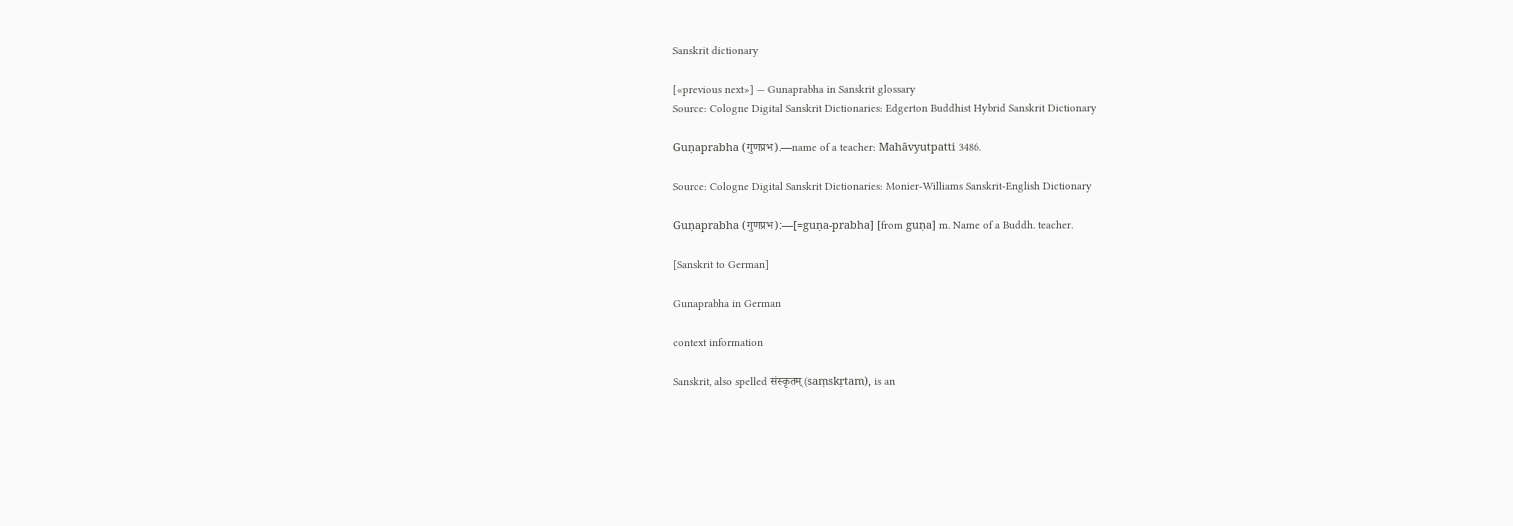Sanskrit dictionary

[«previous next»] — Gunaprabha in Sanskrit glossary
Source: Cologne Digital Sanskrit Dictionaries: Edgerton Buddhist Hybrid Sanskrit Dictionary

Guṇaprabha (गुणप्रभ).—name of a teacher: Mahāvyutpatti 3486.

Source: Cologne Digital Sanskrit Dictionaries: Monier-Williams Sanskrit-English Dictionary

Guṇaprabha (गुणप्रभ):—[=guṇa-prabha] [from guṇa] m. Name of a Buddh. teacher.

[Sanskrit to German]

Gunaprabha in German

context information

Sanskrit, also spelled संस्कृतम् (saṃskṛtam), is an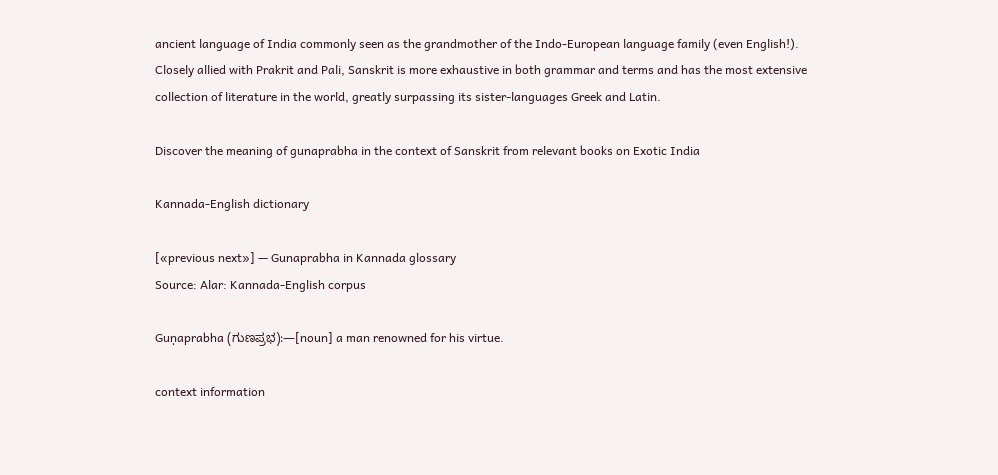ancient language of India commonly seen as the grandmother of the Indo-European language family (even English!). Closely allied with Prakrit and Pali, Sanskrit is more exhaustive in both grammar and terms and has the most extensive collection of literature in the world, greatly surpassing its sister-languages Greek and Latin.

Discover the meaning of gunaprabha in the context of Sanskrit from relevant books on Exotic India

Kannada-English dictionary

[«previous next»] — Gunaprabha in Kannada glossary
Source: Alar: Kannada-English corpus

Guṇaprabha (ಗುಣಪ್ರಭ):—[noun] a man renowned for his virtue.

context information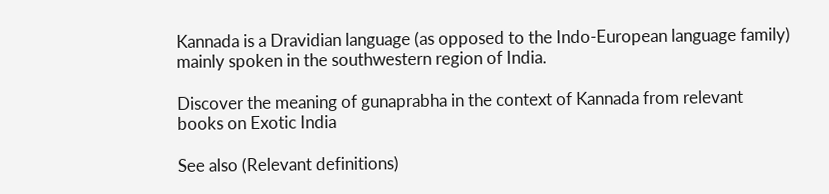Kannada is a Dravidian language (as opposed to the Indo-European language family) mainly spoken in the southwestern region of India.

Discover the meaning of gunaprabha in the context of Kannada from relevant books on Exotic India

See also (Relevant definitions)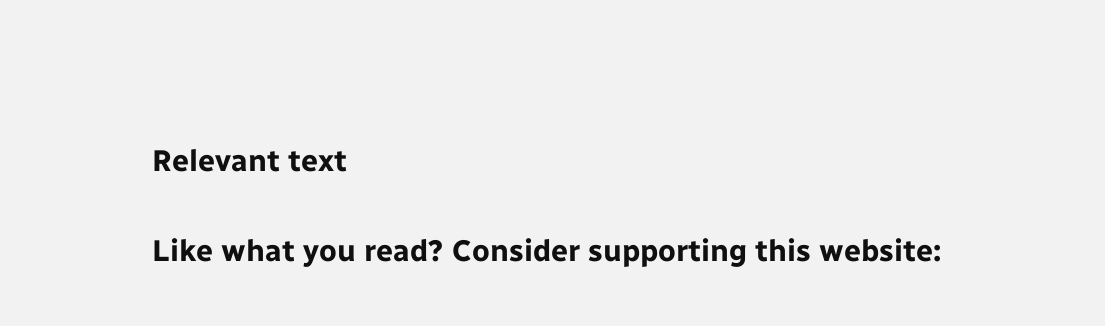Relevant text

Like what you read? Consider supporting this website: